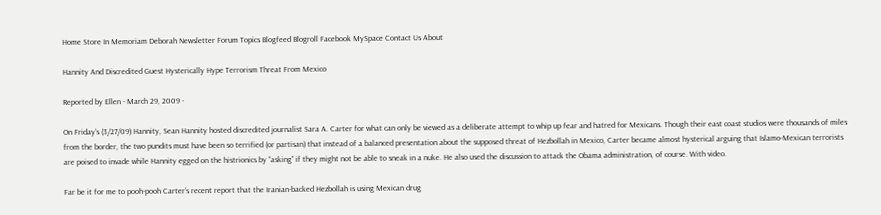Home Store In Memoriam Deborah Newsletter Forum Topics Blogfeed Blogroll Facebook MySpace Contact Us About

Hannity And Discredited Guest Hysterically Hype Terrorism Threat From Mexico

Reported by Ellen - March 29, 2009 -

On Friday’s (3/27/09) Hannity, Sean Hannity hosted discredited journalist Sara A. Carter for what can only be viewed as a deliberate attempt to whip up fear and hatred for Mexicans. Though their east coast studios were thousands of miles from the border, the two pundits must have been so terrified (or partisan) that instead of a balanced presentation about the supposed threat of Hezbollah in Mexico, Carter became almost hysterical arguing that Islamo-Mexican terrorists are poised to invade while Hannity egged on the histrionics by “asking” if they might not be able to sneak in a nuke. He also used the discussion to attack the Obama administration, of course. With video.

Far be it for me to pooh-pooh Carter’s recent report that the Iranian-backed Hezbollah is using Mexican drug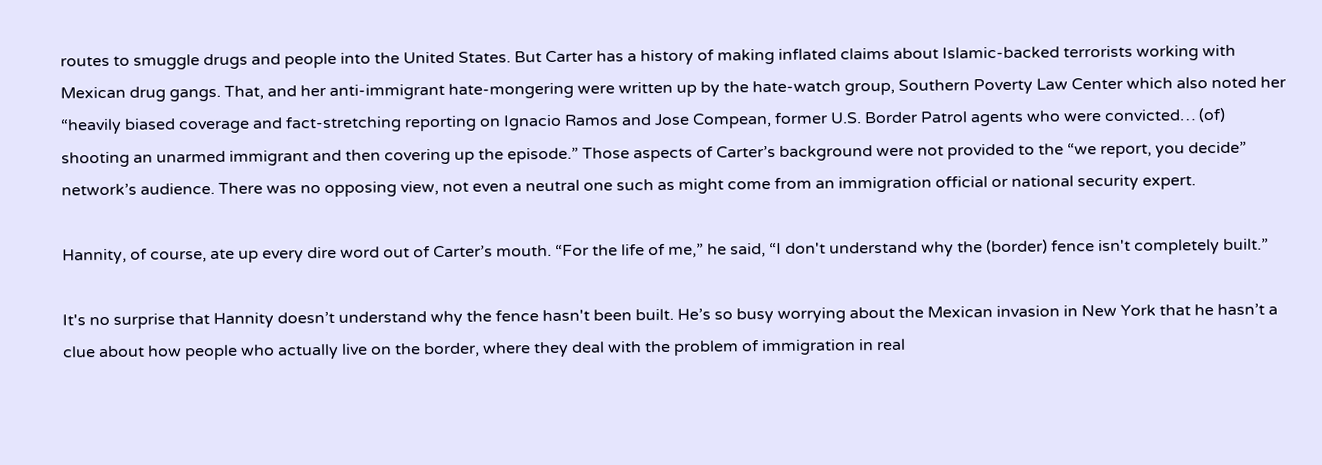routes to smuggle drugs and people into the United States. But Carter has a history of making inflated claims about Islamic-backed terrorists working with Mexican drug gangs. That, and her anti-immigrant hate-mongering were written up by the hate-watch group, Southern Poverty Law Center which also noted her “heavily biased coverage and fact-stretching reporting on Ignacio Ramos and Jose Compean, former U.S. Border Patrol agents who were convicted… (of) shooting an unarmed immigrant and then covering up the episode.” Those aspects of Carter’s background were not provided to the “we report, you decide” network’s audience. There was no opposing view, not even a neutral one such as might come from an immigration official or national security expert.

Hannity, of course, ate up every dire word out of Carter’s mouth. “For the life of me,” he said, “I don't understand why the (border) fence isn't completely built.”

It's no surprise that Hannity doesn’t understand why the fence hasn't been built. He’s so busy worrying about the Mexican invasion in New York that he hasn’t a clue about how people who actually live on the border, where they deal with the problem of immigration in real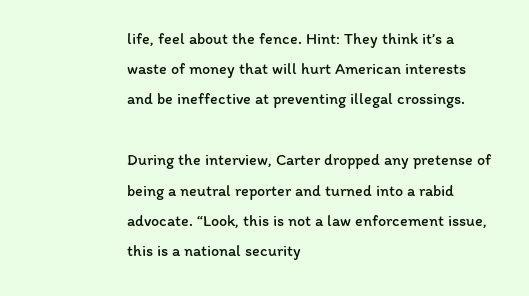life, feel about the fence. Hint: They think it’s a waste of money that will hurt American interests and be ineffective at preventing illegal crossings.

During the interview, Carter dropped any pretense of being a neutral reporter and turned into a rabid advocate. “Look, this is not a law enforcement issue, this is a national security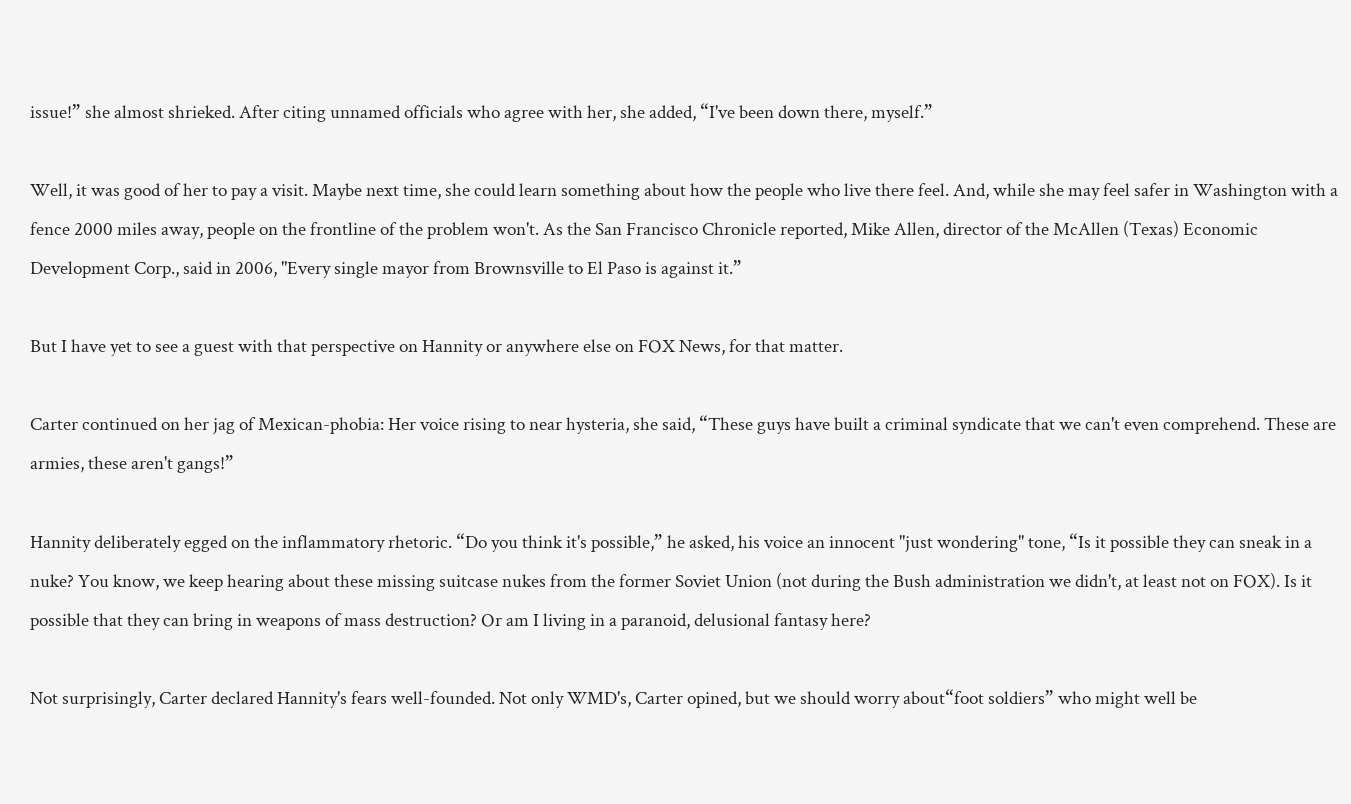issue!” she almost shrieked. After citing unnamed officials who agree with her, she added, “I've been down there, myself.”

Well, it was good of her to pay a visit. Maybe next time, she could learn something about how the people who live there feel. And, while she may feel safer in Washington with a fence 2000 miles away, people on the frontline of the problem won't. As the San Francisco Chronicle reported, Mike Allen, director of the McAllen (Texas) Economic Development Corp., said in 2006, "Every single mayor from Brownsville to El Paso is against it.”

But I have yet to see a guest with that perspective on Hannity or anywhere else on FOX News, for that matter.

Carter continued on her jag of Mexican-phobia: Her voice rising to near hysteria, she said, “These guys have built a criminal syndicate that we can't even comprehend. These are armies, these aren't gangs!”

Hannity deliberately egged on the inflammatory rhetoric. “Do you think it's possible,” he asked, his voice an innocent "just wondering" tone, “Is it possible they can sneak in a nuke? You know, we keep hearing about these missing suitcase nukes from the former Soviet Union (not during the Bush administration we didn't, at least not on FOX). Is it possible that they can bring in weapons of mass destruction? Or am I living in a paranoid, delusional fantasy here?

Not surprisingly, Carter declared Hannity's fears well-founded. Not only WMD's, Carter opined, but we should worry about“foot soldiers” who might well be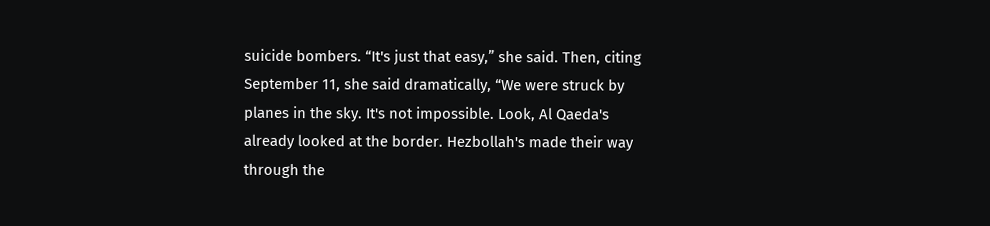suicide bombers. “It's just that easy,” she said. Then, citing September 11, she said dramatically, “We were struck by planes in the sky. It's not impossible. Look, Al Qaeda's already looked at the border. Hezbollah's made their way through the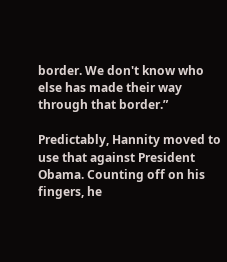border. We don't know who else has made their way through that border.”

Predictably, Hannity moved to use that against President Obama. Counting off on his fingers, he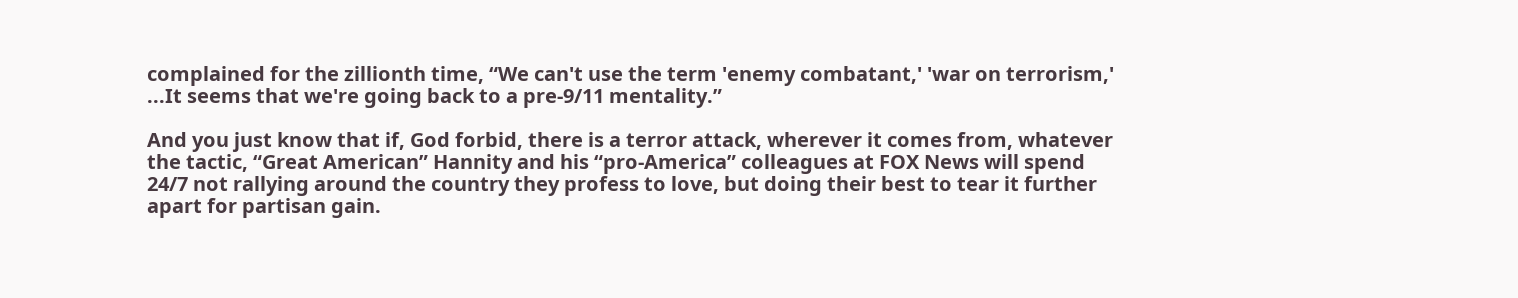complained for the zillionth time, “We can't use the term 'enemy combatant,' 'war on terrorism,' ...It seems that we're going back to a pre-9/11 mentality.”

And you just know that if, God forbid, there is a terror attack, wherever it comes from, whatever the tactic, “Great American” Hannity and his “pro-America” colleagues at FOX News will spend 24/7 not rallying around the country they profess to love, but doing their best to tear it further apart for partisan gain.